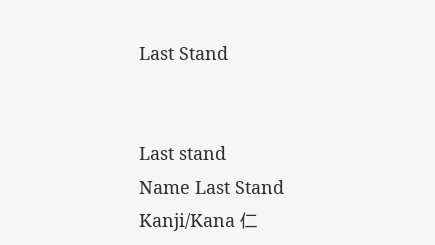Last Stand


Last stand
Name Last Stand
Kanji/Kana 仁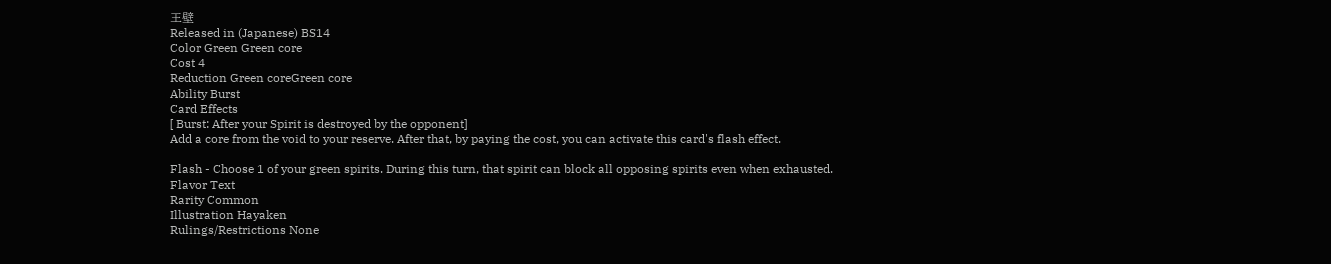王壁
Released in (Japanese) BS14
Color Green Green core
Cost 4
Reduction Green coreGreen core
Ability Burst
Card Effects
[ Burst: After your Spirit is destroyed by the opponent]
Add a core from the void to your reserve. After that, by paying the cost, you can activate this card's flash effect.

Flash - Choose 1 of your green spirits. During this turn, that spirit can block all opposing spirits even when exhausted.
Flavor Text
Rarity Common
Illustration Hayaken
Rulings/Restrictions None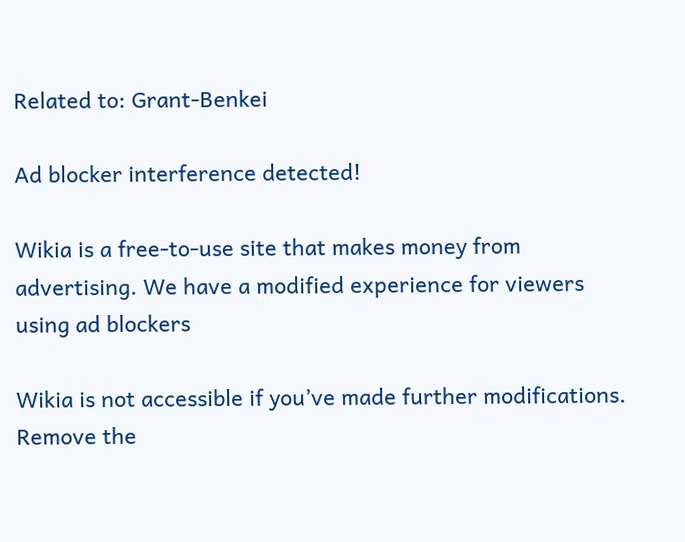Related to: Grant-Benkei

Ad blocker interference detected!

Wikia is a free-to-use site that makes money from advertising. We have a modified experience for viewers using ad blockers

Wikia is not accessible if you’ve made further modifications. Remove the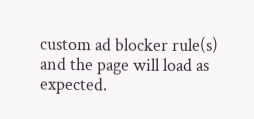custom ad blocker rule(s) and the page will load as expected.